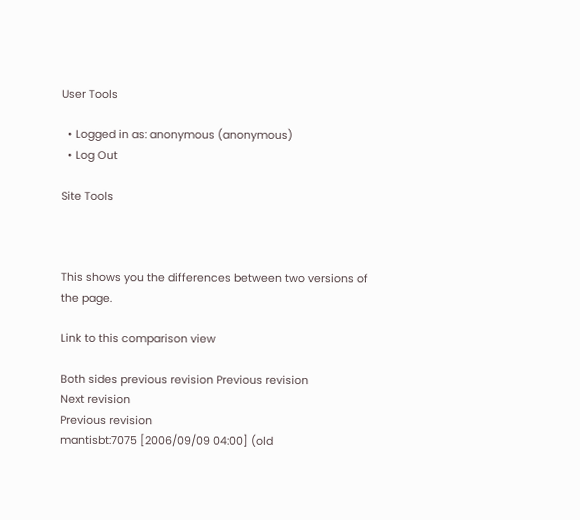User Tools

  • Logged in as: anonymous (anonymous)
  • Log Out

Site Tools



This shows you the differences between two versions of the page.

Link to this comparison view

Both sides previous revision Previous revision
Next revision
Previous revision
mantisbt:7075 [2006/09/09 04:00] (old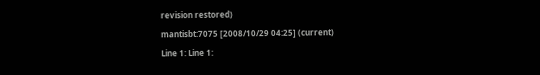revision restored)
mantisbt:7075 [2008/10/29 04:25] (current)
Line 1: Line 1: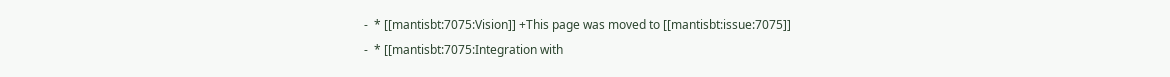-  * [[mantisbt:7075:Vision]] +This page was moved to [[mantisbt:issue:7075]]
-  * [[mantisbt:7075:Integration with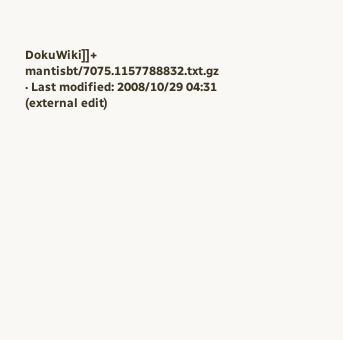DokuWiki]]+
mantisbt/7075.1157788832.txt.gz · Last modified: 2008/10/29 04:31 (external edit)